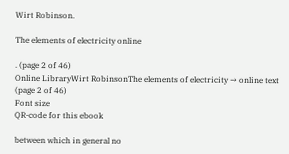Wirt Robinson.

The elements of electricity online

. (page 2 of 46)
Online LibraryWirt RobinsonThe elements of electricity → online text (page 2 of 46)
Font size
QR-code for this ebook

between which in general no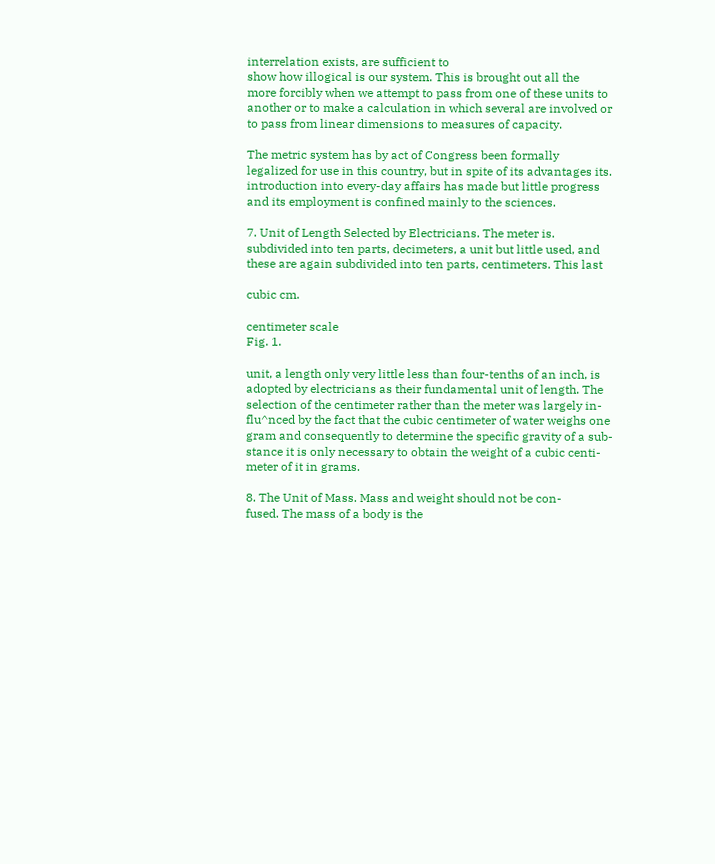interrelation exists, are sufficient to
show how illogical is our system. This is brought out all the
more forcibly when we attempt to pass from one of these units to
another or to make a calculation in which several are involved or
to pass from linear dimensions to measures of capacity.

The metric system has by act of Congress been formally
legalized for use in this country, but in spite of its advantages its.
introduction into every-day affairs has made but little progress
and its employment is confined mainly to the sciences.

7. Unit of Length Selected by Electricians. The meter is.
subdivided into ten parts, decimeters, a unit but little used, and
these are again subdivided into ten parts, centimeters. This last

cubic cm.

centimeter scale
Fig. 1.

unit, a length only very little less than four-tenths of an inch, is
adopted by electricians as their fundamental unit of length. The
selection of the centimeter rather than the meter was largely in-
flu^nced by the fact that the cubic centimeter of water weighs one
gram and consequently to determine the specific gravity of a sub-
stance it is only necessary to obtain the weight of a cubic centi-
meter of it in grams.

8. The Unit of Mass. Mass and weight should not be con-
fused. The mass of a body is the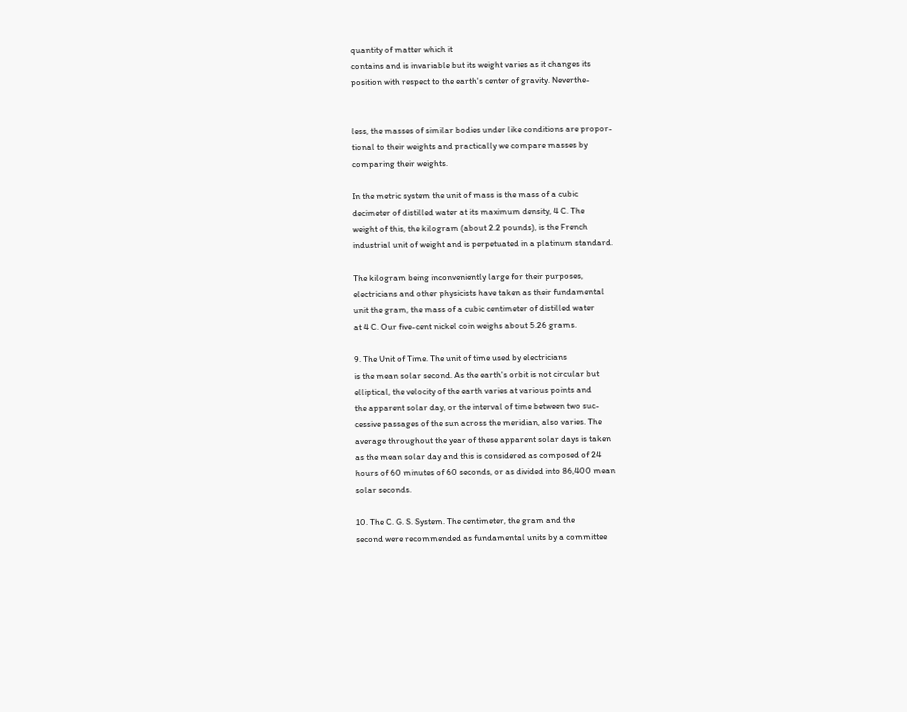quantity of matter which it
contains and is invariable but its weight varies as it changes its
position with respect to the earth's center of gravity. Neverthe-


less, the masses of similar bodies under like conditions are propor-
tional to their weights and practically we compare masses by
comparing their weights.

In the metric system the unit of mass is the mass of a cubic
decimeter of distilled water at its maximum density, 4 C. The
weight of this, the kilogram (about 2.2 pounds), is the French
industrial unit of weight and is perpetuated in a platinum standard.

The kilogram being inconveniently large for their purposes,
electricians and other physicists have taken as their fundamental
unit the gram, the mass of a cubic centimeter of distilled water
at 4 C. Our five-cent nickel coin weighs about 5.26 grams.

9. The Unit of Time. The unit of time used by electricians
is the mean solar second. As the earth's orbit is not circular but
elliptical, the velocity of the earth varies at various points and
the apparent solar day, or the interval of time between two suc-
cessive passages of the sun across the meridian, also varies. The
average throughout the year of these apparent solar days is taken
as the mean solar day and this is considered as composed of 24
hours of 60 minutes of 60 seconds, or as divided into 86,400 mean
solar seconds.

10. The C. G. S. System. The centimeter, the gram and the
second were recommended as fundamental units by a committee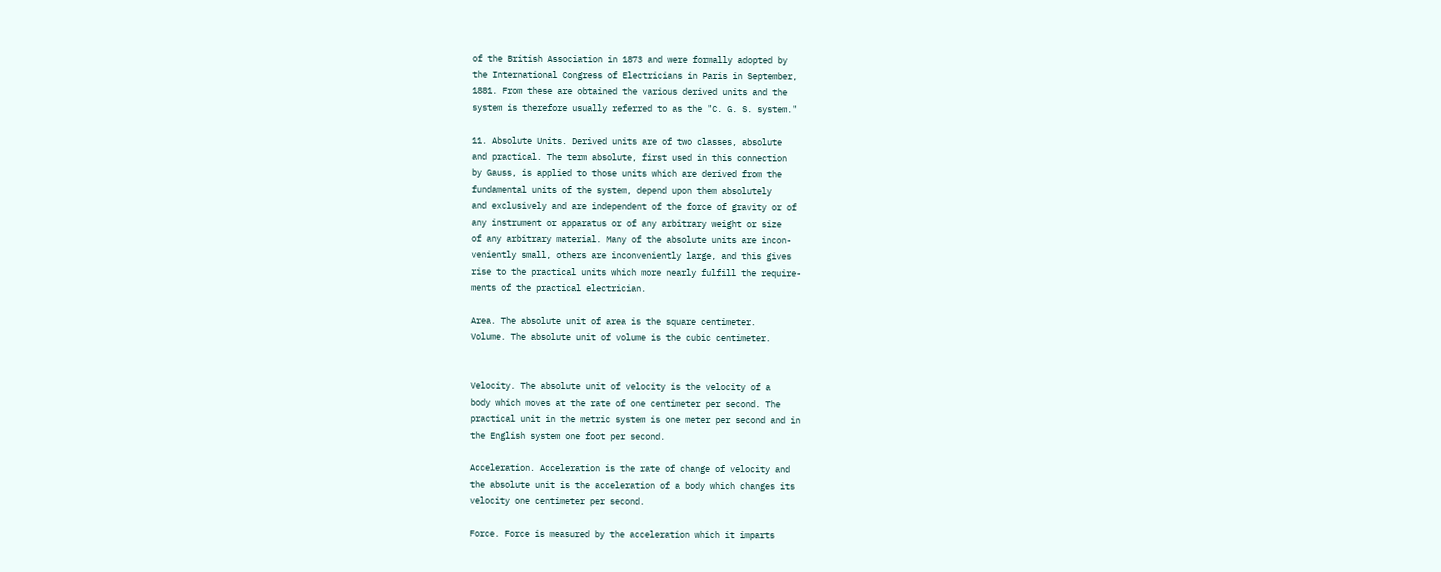of the British Association in 1873 and were formally adopted by
the International Congress of Electricians in Paris in September,
1881. From these are obtained the various derived units and the
system is therefore usually referred to as the "C. G. S. system."

11. Absolute Units. Derived units are of two classes, absolute
and practical. The term absolute, first used in this connection
by Gauss, is applied to those units which are derived from the
fundamental units of the system, depend upon them absolutely
and exclusively and are independent of the force of gravity or of
any instrument or apparatus or of any arbitrary weight or size
of any arbitrary material. Many of the absolute units are incon-
veniently small, others are inconveniently large, and this gives
rise to the practical units which more nearly fulfill the require-
ments of the practical electrician.

Area. The absolute unit of area is the square centimeter.
Volume. The absolute unit of volume is the cubic centimeter.


Velocity. The absolute unit of velocity is the velocity of a
body which moves at the rate of one centimeter per second. The
practical unit in the metric system is one meter per second and in
the English system one foot per second.

Acceleration. Acceleration is the rate of change of velocity and
the absolute unit is the acceleration of a body which changes its
velocity one centimeter per second.

Force. Force is measured by the acceleration which it imparts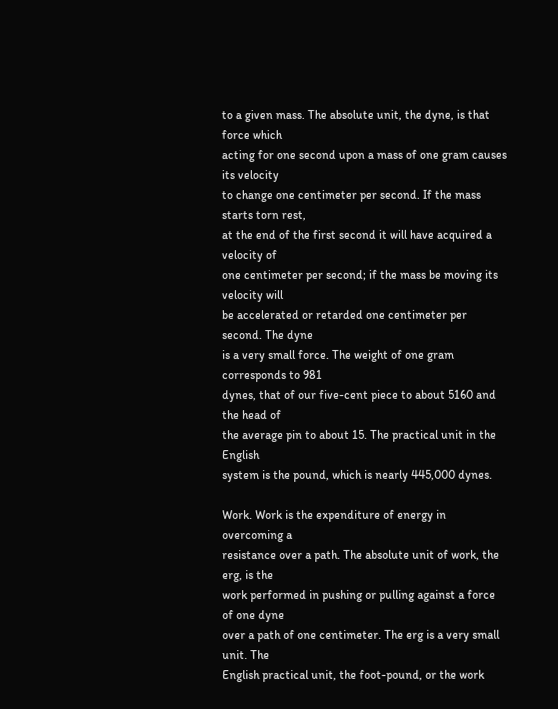to a given mass. The absolute unit, the dyne, is that force which
acting for one second upon a mass of one gram causes its velocity
to change one centimeter per second. If the mass starts torn rest,
at the end of the first second it will have acquired a velocity of
one centimeter per second; if the mass be moving its velocity will
be accelerated or retarded one centimeter per second. The dyne
is a very small force. The weight of one gram corresponds to 981
dynes, that of our five-cent piece to about 5160 and the head of
the average pin to about 15. The practical unit in the English
system is the pound, which is nearly 445,000 dynes.

Work. Work is the expenditure of energy in overcoming a
resistance over a path. The absolute unit of work, the erg, is the
work performed in pushing or pulling against a force of one dyne
over a path of one centimeter. The erg is a very small unit. The
English practical unit, the foot-pound, or the work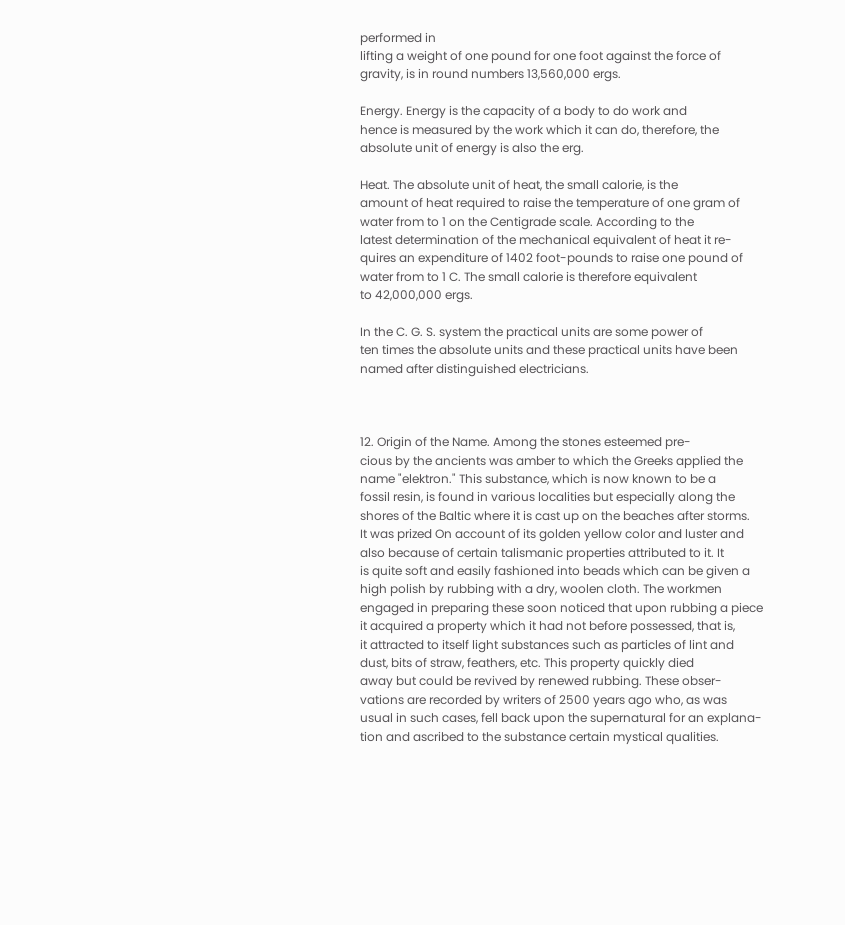performed in
lifting a weight of one pound for one foot against the force of
gravity, is in round numbers 13,560,000 ergs.

Energy. Energy is the capacity of a body to do work and
hence is measured by the work which it can do, therefore, the
absolute unit of energy is also the erg.

Heat. The absolute unit of heat, the small calorie, is the
amount of heat required to raise the temperature of one gram of
water from to 1 on the Centigrade scale. According to the
latest determination of the mechanical equivalent of heat it re-
quires an expenditure of 1402 foot-pounds to raise one pound of
water from to 1 C. The small calorie is therefore equivalent
to 42,000,000 ergs.

In the C. G. S. system the practical units are some power of
ten times the absolute units and these practical units have been
named after distinguished electricians.



12. Origin of the Name. Among the stones esteemed pre-
cious by the ancients was amber to which the Greeks applied the
name "elektron." This substance, which is now known to be a
fossil resin, is found in various localities but especially along the
shores of the Baltic where it is cast up on the beaches after storms.
It was prized On account of its golden yellow color and luster and
also because of certain talismanic properties attributed to it. It
is quite soft and easily fashioned into beads which can be given a
high polish by rubbing with a dry, woolen cloth. The workmen
engaged in preparing these soon noticed that upon rubbing a piece
it acquired a property which it had not before possessed, that is,
it attracted to itself light substances such as particles of lint and
dust, bits of straw, feathers, etc. This property quickly died
away but could be revived by renewed rubbing. These obser-
vations are recorded by writers of 2500 years ago who, as was
usual in such cases, fell back upon the supernatural for an explana-
tion and ascribed to the substance certain mystical qualities.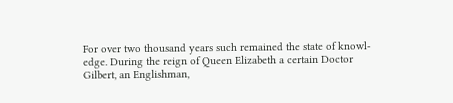For over two thousand years such remained the state of knowl-
edge. During the reign of Queen Elizabeth a certain Doctor
Gilbert, an Englishman,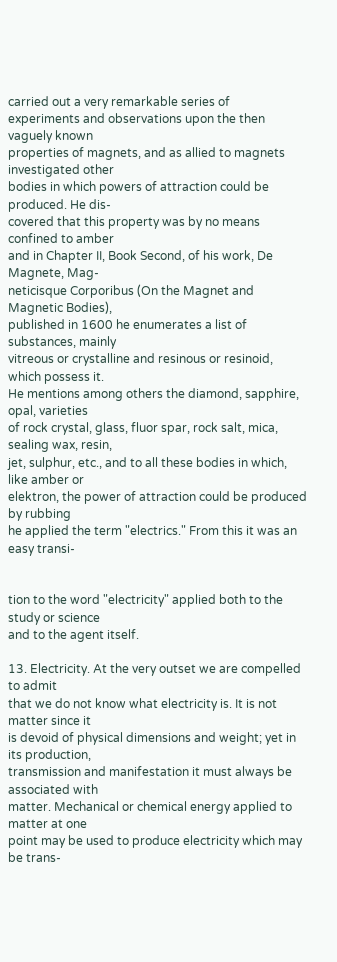carried out a very remarkable series of
experiments and observations upon the then vaguely known
properties of magnets, and as allied to magnets investigated other
bodies in which powers of attraction could be produced. He dis-
covered that this property was by no means confined to amber
and in Chapter II, Book Second, of his work, De Magnete, Mag-
neticisque Corporibus (On the Magnet and Magnetic Bodies),
published in 1600 he enumerates a list of substances, mainly
vitreous or crystalline and resinous or resinoid, which possess it.
He mentions among others the diamond, sapphire, opal, varieties
of rock crystal, glass, fluor spar, rock salt, mica, sealing wax, resin,
jet, sulphur, etc., and to all these bodies in which, like amber or
elektron, the power of attraction could be produced by rubbing
he applied the term "electrics." From this it was an easy transi-


tion to the word "electricity" applied both to the study or science
and to the agent itself.

13. Electricity. At the very outset we are compelled to admit
that we do not know what electricity is. It is not matter since it
is devoid of physical dimensions and weight; yet in its production,
transmission and manifestation it must always be associated with
matter. Mechanical or chemical energy applied to matter at one
point may be used to produce electricity which may be trans-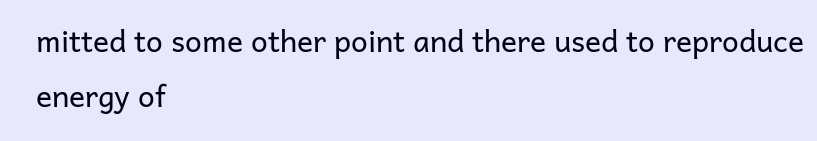mitted to some other point and there used to reproduce energy of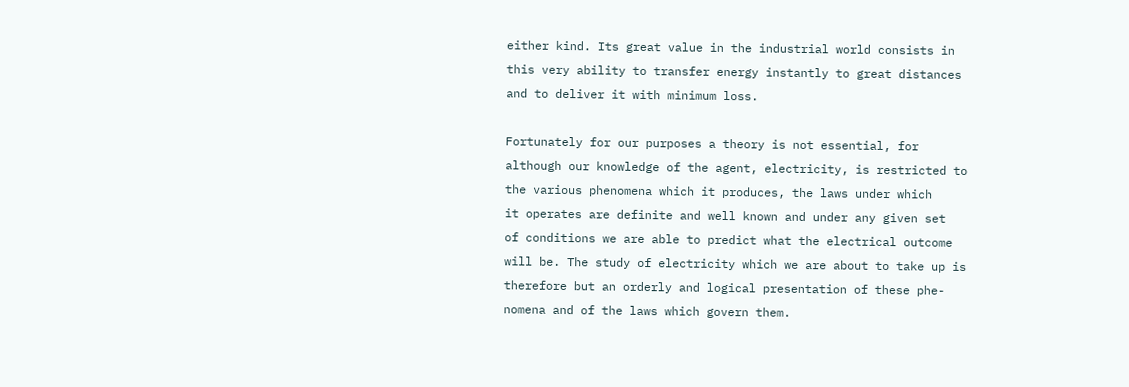either kind. Its great value in the industrial world consists in
this very ability to transfer energy instantly to great distances
and to deliver it with minimum loss.

Fortunately for our purposes a theory is not essential, for
although our knowledge of the agent, electricity, is restricted to
the various phenomena which it produces, the laws under which
it operates are definite and well known and under any given set
of conditions we are able to predict what the electrical outcome
will be. The study of electricity which we are about to take up is
therefore but an orderly and logical presentation of these phe-
nomena and of the laws which govern them.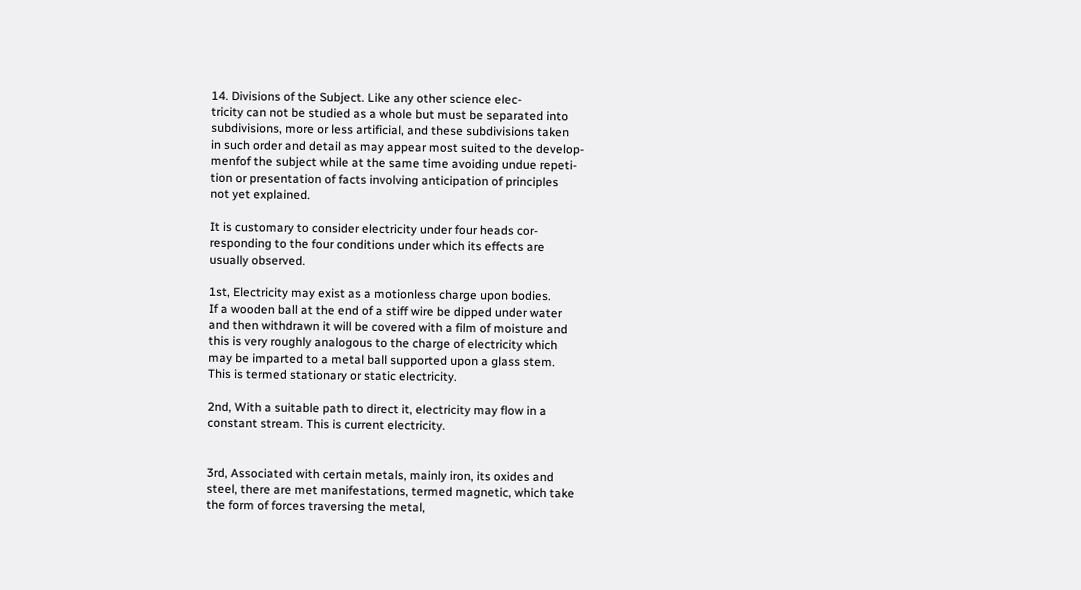14. Divisions of the Subject. Like any other science elec-
tricity can not be studied as a whole but must be separated into
subdivisions, more or less artificial, and these subdivisions taken
in such order and detail as may appear most suited to the develop-
menfof the subject while at the same time avoiding undue repeti-
tion or presentation of facts involving anticipation of principles
not yet explained.

It is customary to consider electricity under four heads cor-
responding to the four conditions under which its effects are
usually observed.

1st, Electricity may exist as a motionless charge upon bodies.
If a wooden ball at the end of a stiff wire be dipped under water
and then withdrawn it will be covered with a film of moisture and
this is very roughly analogous to the charge of electricity which
may be imparted to a metal ball supported upon a glass stem.
This is termed stationary or static electricity.

2nd, With a suitable path to direct it, electricity may flow in a
constant stream. This is current electricity.


3rd, Associated with certain metals, mainly iron, its oxides and
steel, there are met manifestations, termed magnetic, which take
the form of forces traversing the metal,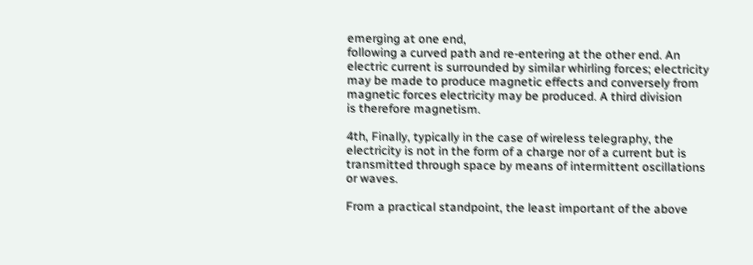emerging at one end,
following a curved path and re-entering at the other end. An
electric current is surrounded by similar whirling forces; electricity
may be made to produce magnetic effects and conversely from
magnetic forces electricity may be produced. A third division
is therefore magnetism.

4th, Finally, typically in the case of wireless telegraphy, the
electricity is not in the form of a charge nor of a current but is
transmitted through space by means of intermittent oscillations
or waves.

From a practical standpoint, the least important of the above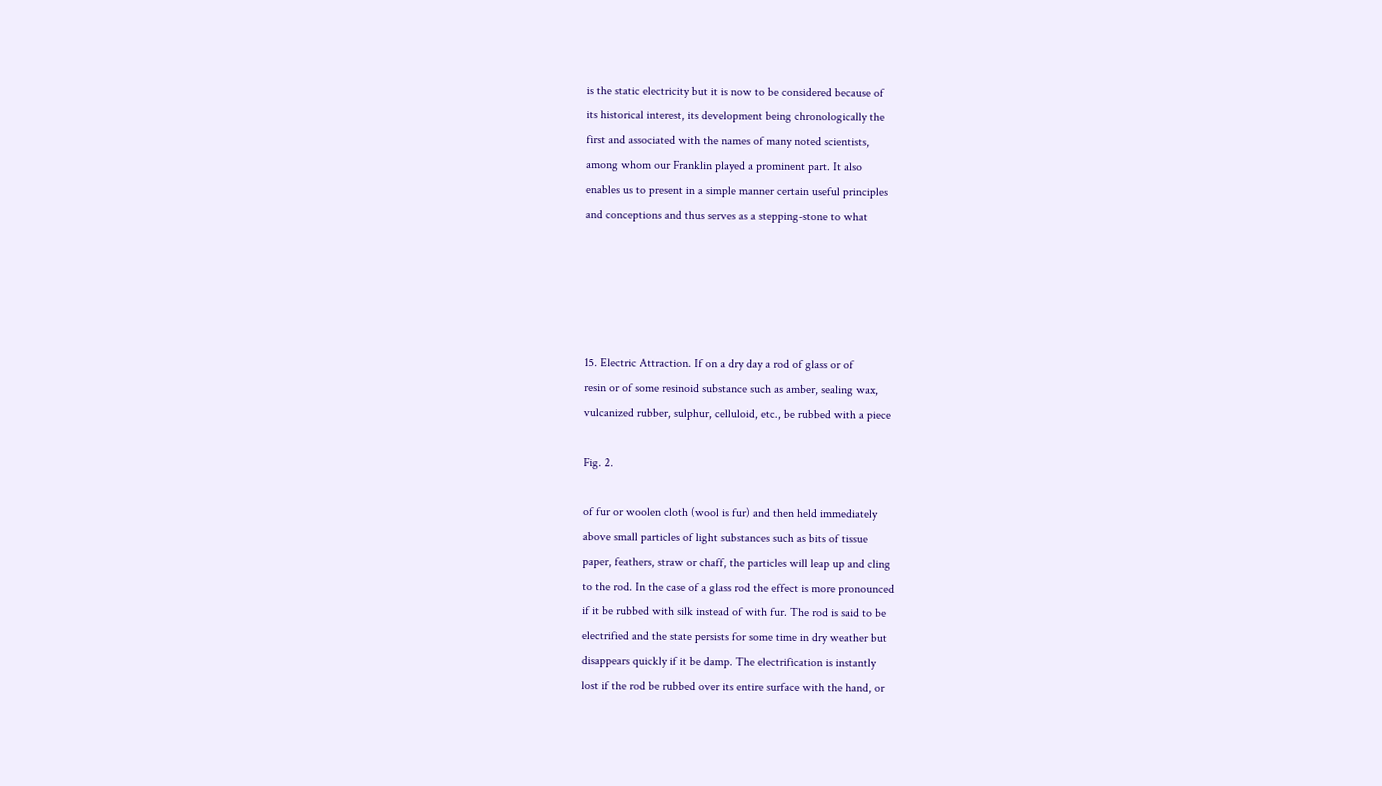is the static electricity but it is now to be considered because of
its historical interest, its development being chronologically the
first and associated with the names of many noted scientists,
among whom our Franklin played a prominent part. It also
enables us to present in a simple manner certain useful principles
and conceptions and thus serves as a stepping-stone to what





15. Electric Attraction. If on a dry day a rod of glass or of
resin or of some resinoid substance such as amber, sealing wax,
vulcanized rubber, sulphur, celluloid, etc., be rubbed with a piece

Fig. 2.

of fur or woolen cloth (wool is fur) and then held immediately
above small particles of light substances such as bits of tissue
paper, feathers, straw or chaff, the particles will leap up and cling
to the rod. In the case of a glass rod the effect is more pronounced
if it be rubbed with silk instead of with fur. The rod is said to be
electrified and the state persists for some time in dry weather but
disappears quickly if it be damp. The electrification is instantly
lost if the rod be rubbed over its entire surface with the hand, or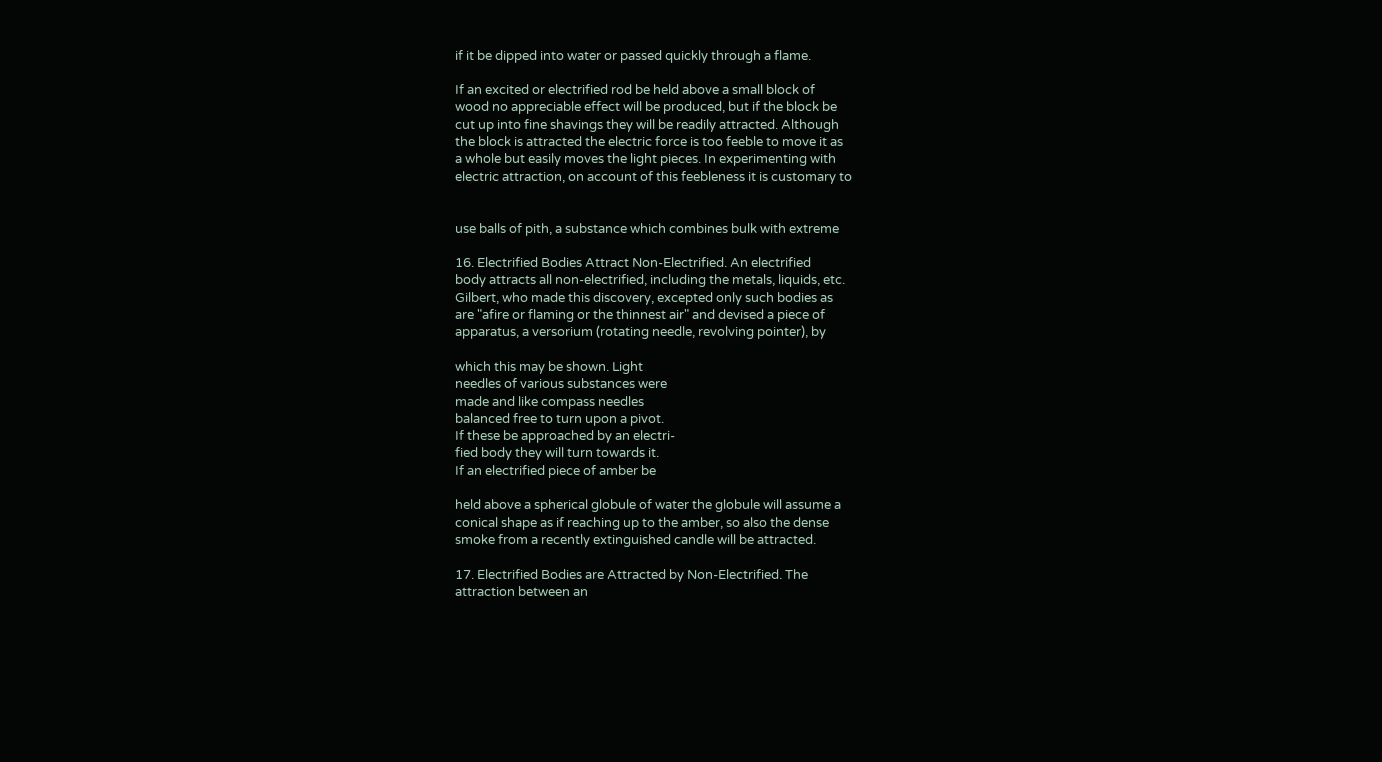if it be dipped into water or passed quickly through a flame.

If an excited or electrified rod be held above a small block of
wood no appreciable effect will be produced, but if the block be
cut up into fine shavings they will be readily attracted. Although
the block is attracted the electric force is too feeble to move it as
a whole but easily moves the light pieces. In experimenting with
electric attraction, on account of this feebleness it is customary to


use balls of pith, a substance which combines bulk with extreme

16. Electrified Bodies Attract Non-Electrified. An electrified
body attracts all non-electrified, including the metals, liquids, etc.
Gilbert, who made this discovery, excepted only such bodies as
are "afire or flaming or the thinnest air" and devised a piece of
apparatus, a versorium (rotating needle, revolving pointer), by

which this may be shown. Light
needles of various substances were
made and like compass needles
balanced free to turn upon a pivot.
If these be approached by an electri-
fied body they will turn towards it.
If an electrified piece of amber be

held above a spherical globule of water the globule will assume a
conical shape as if reaching up to the amber, so also the dense
smoke from a recently extinguished candle will be attracted.

17. Electrified Bodies are Attracted by Non-Electrified. The
attraction between an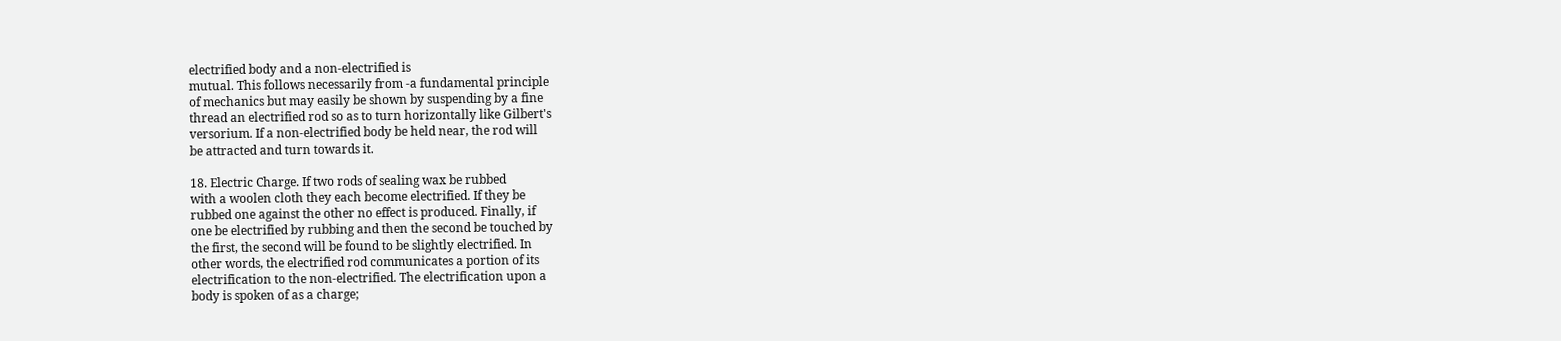electrified body and a non-electrified is
mutual. This follows necessarily from -a fundamental principle
of mechanics but may easily be shown by suspending by a fine
thread an electrified rod so as to turn horizontally like Gilbert's
versorium. If a non-electrified body be held near, the rod will
be attracted and turn towards it.

18. Electric Charge. If two rods of sealing wax be rubbed
with a woolen cloth they each become electrified. If they be
rubbed one against the other no effect is produced. Finally, if
one be electrified by rubbing and then the second be touched by
the first, the second will be found to be slightly electrified. In
other words, the electrified rod communicates a portion of its
electrification to the non-electrified. The electrification upon a
body is spoken of as a charge;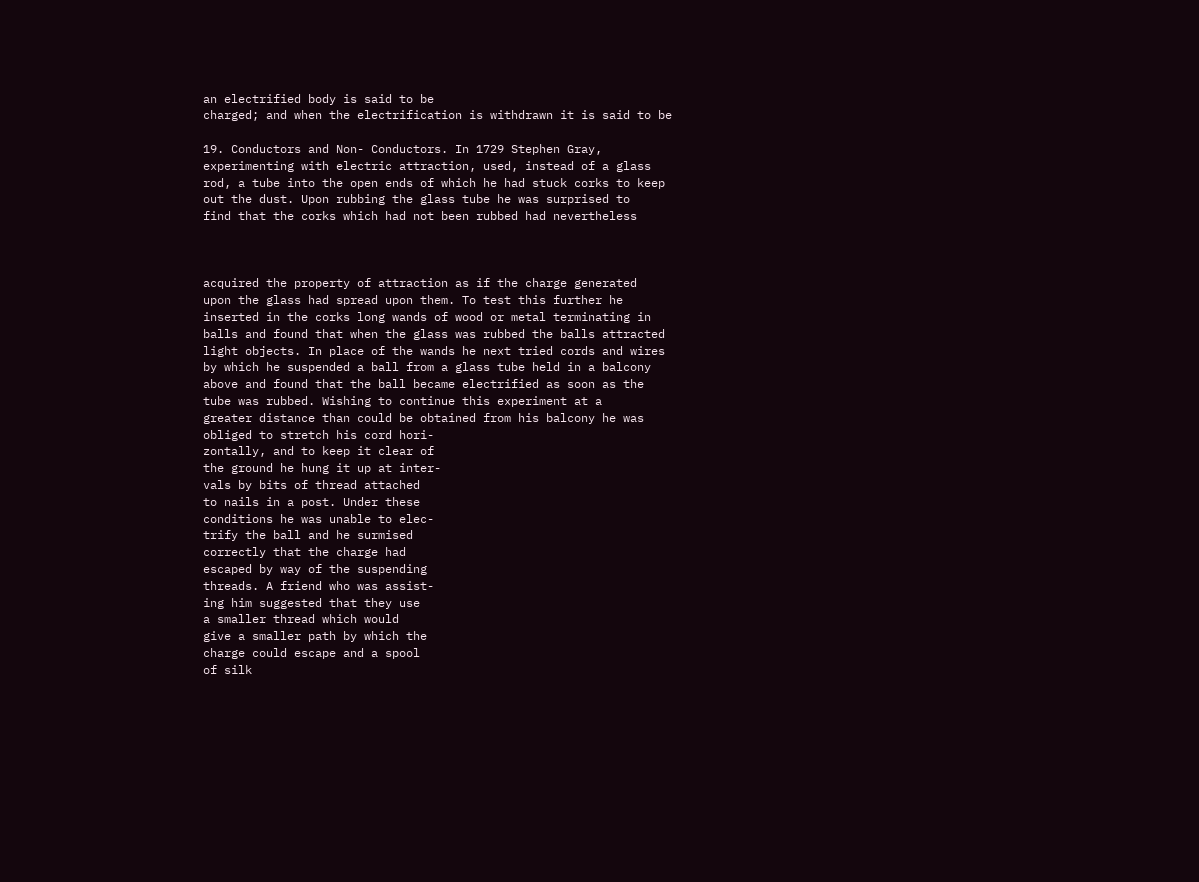an electrified body is said to be
charged; and when the electrification is withdrawn it is said to be

19. Conductors and Non- Conductors. In 1729 Stephen Gray,
experimenting with electric attraction, used, instead of a glass
rod, a tube into the open ends of which he had stuck corks to keep
out the dust. Upon rubbing the glass tube he was surprised to
find that the corks which had not been rubbed had nevertheless



acquired the property of attraction as if the charge generated
upon the glass had spread upon them. To test this further he
inserted in the corks long wands of wood or metal terminating in
balls and found that when the glass was rubbed the balls attracted
light objects. In place of the wands he next tried cords and wires
by which he suspended a ball from a glass tube held in a balcony
above and found that the ball became electrified as soon as the
tube was rubbed. Wishing to continue this experiment at a
greater distance than could be obtained from his balcony he was
obliged to stretch his cord hori-
zontally, and to keep it clear of
the ground he hung it up at inter-
vals by bits of thread attached
to nails in a post. Under these
conditions he was unable to elec-
trify the ball and he surmised
correctly that the charge had
escaped by way of the suspending
threads. A friend who was assist-
ing him suggested that they use
a smaller thread which would
give a smaller path by which the
charge could escape and a spool
of silk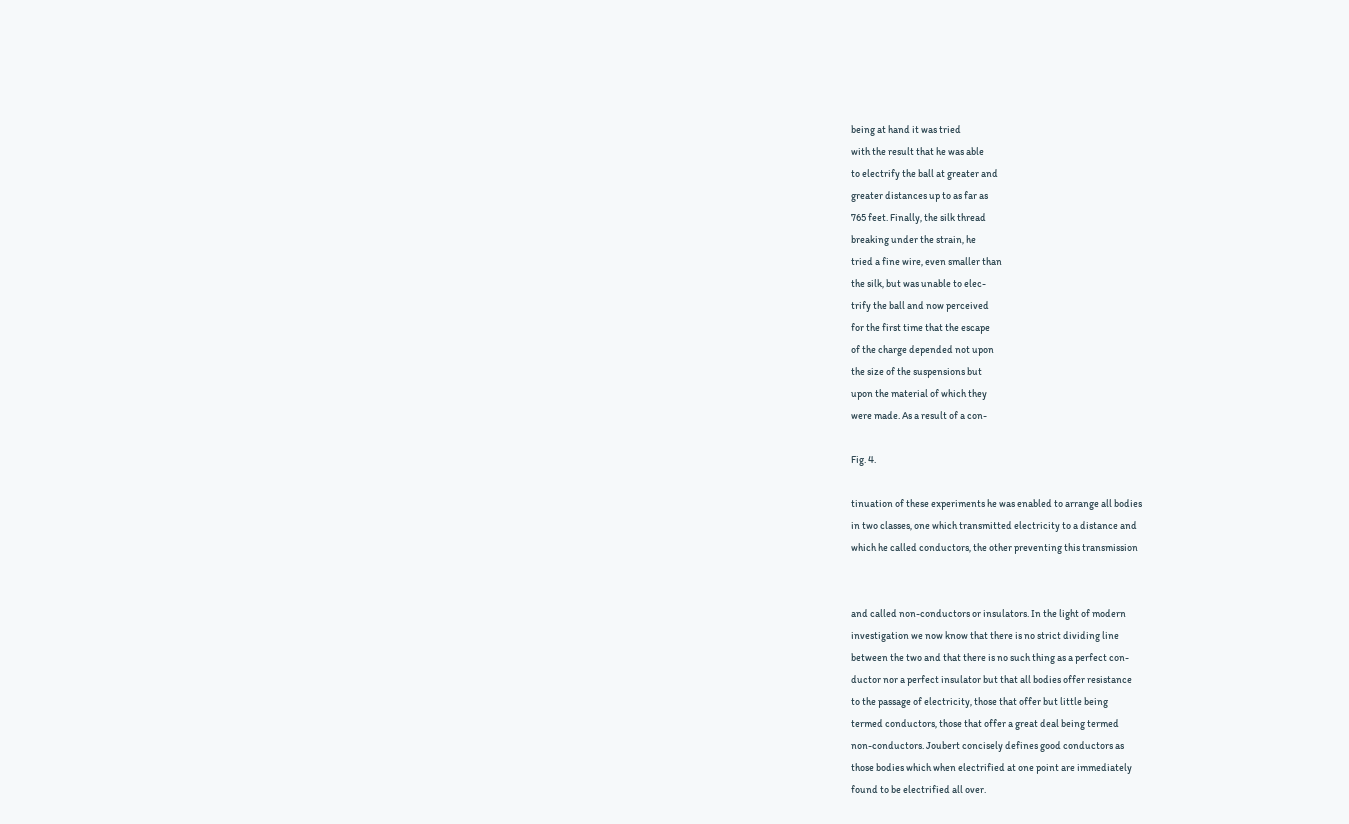being at hand it was tried
with the result that he was able
to electrify the ball at greater and
greater distances up to as far as
765 feet. Finally, the silk thread
breaking under the strain, he
tried a fine wire, even smaller than
the silk, but was unable to elec-
trify the ball and now perceived
for the first time that the escape
of the charge depended not upon
the size of the suspensions but
upon the material of which they
were made. As a result of a con-

Fig. 4.

tinuation of these experiments he was enabled to arrange all bodies
in two classes, one which transmitted electricity to a distance and
which he called conductors, the other preventing this transmission


and called non-conductors or insulators. In the light of modern
investigation we now know that there is no strict dividing line
between the two and that there is no such thing as a perfect con-
ductor nor a perfect insulator but that all bodies offer resistance
to the passage of electricity, those that offer but little being
termed conductors, those that offer a great deal being termed
non-conductors. Joubert concisely defines good conductors as
those bodies which when electrified at one point are immediately
found to be electrified all over.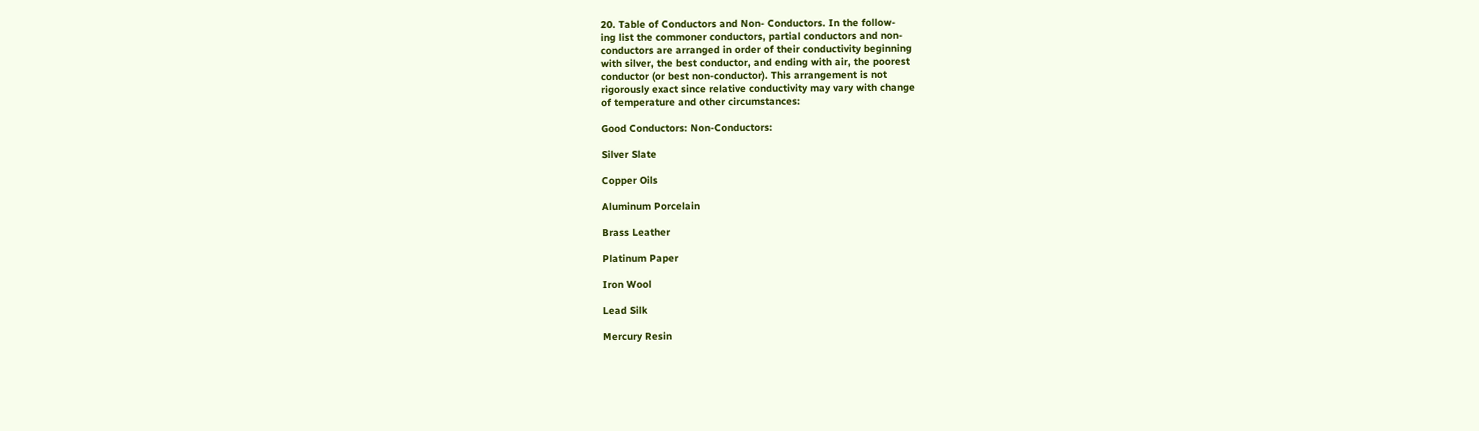20. Table of Conductors and Non- Conductors. In the follow-
ing list the commoner conductors, partial conductors and non-
conductors are arranged in order of their conductivity beginning
with silver, the best conductor, and ending with air, the poorest
conductor (or best non-conductor). This arrangement is not
rigorously exact since relative conductivity may vary with change
of temperature and other circumstances:

Good Conductors: Non-Conductors:

Silver Slate

Copper Oils

Aluminum Porcelain

Brass Leather

Platinum Paper

Iron Wool

Lead Silk

Mercury Resin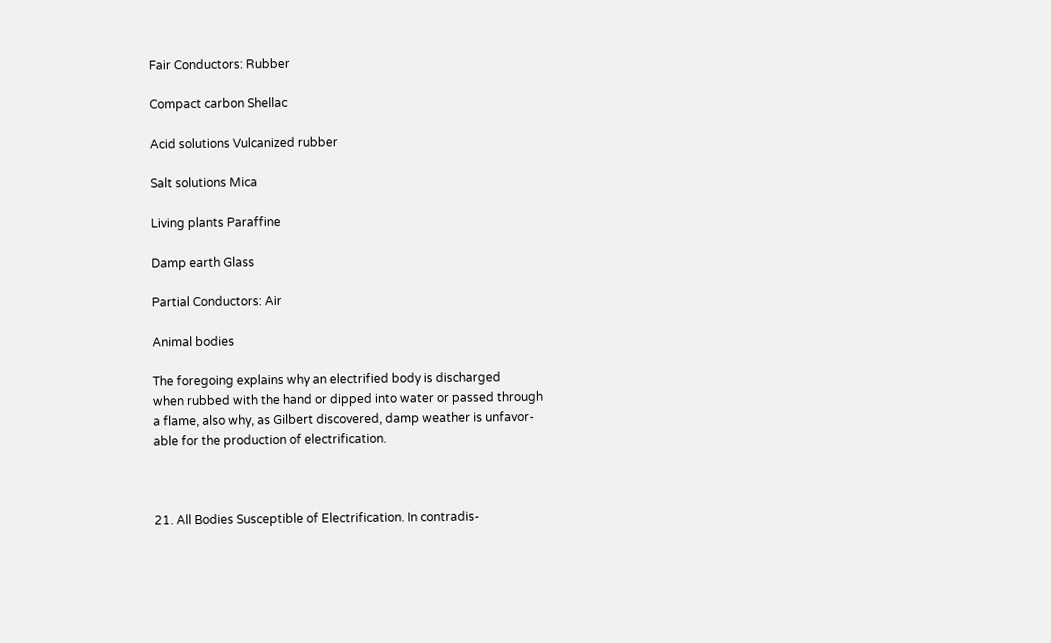Fair Conductors: Rubber

Compact carbon Shellac

Acid solutions Vulcanized rubber

Salt solutions Mica

Living plants Paraffine

Damp earth Glass

Partial Conductors: Air

Animal bodies

The foregoing explains why an electrified body is discharged
when rubbed with the hand or dipped into water or passed through
a flame, also why, as Gilbert discovered, damp weather is unfavor-
able for the production of electrification.



21. All Bodies Susceptible of Electrification. In contradis-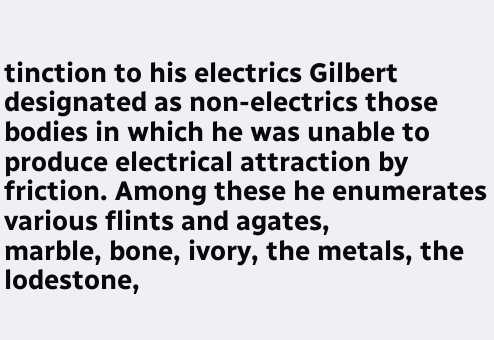tinction to his electrics Gilbert designated as non-electrics those
bodies in which he was unable to produce electrical attraction by
friction. Among these he enumerates various flints and agates,
marble, bone, ivory, the metals, the lodestone,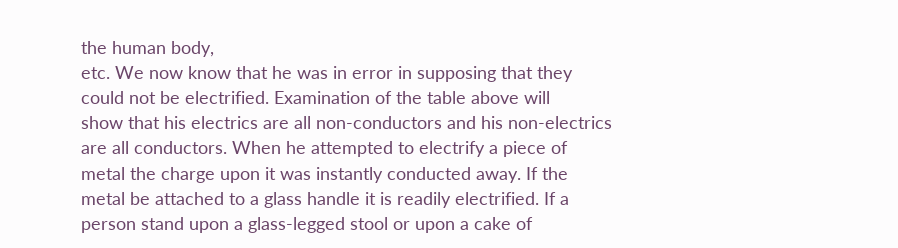the human body,
etc. We now know that he was in error in supposing that they
could not be electrified. Examination of the table above will
show that his electrics are all non-conductors and his non-electrics
are all conductors. When he attempted to electrify a piece of
metal the charge upon it was instantly conducted away. If the
metal be attached to a glass handle it is readily electrified. If a
person stand upon a glass-legged stool or upon a cake of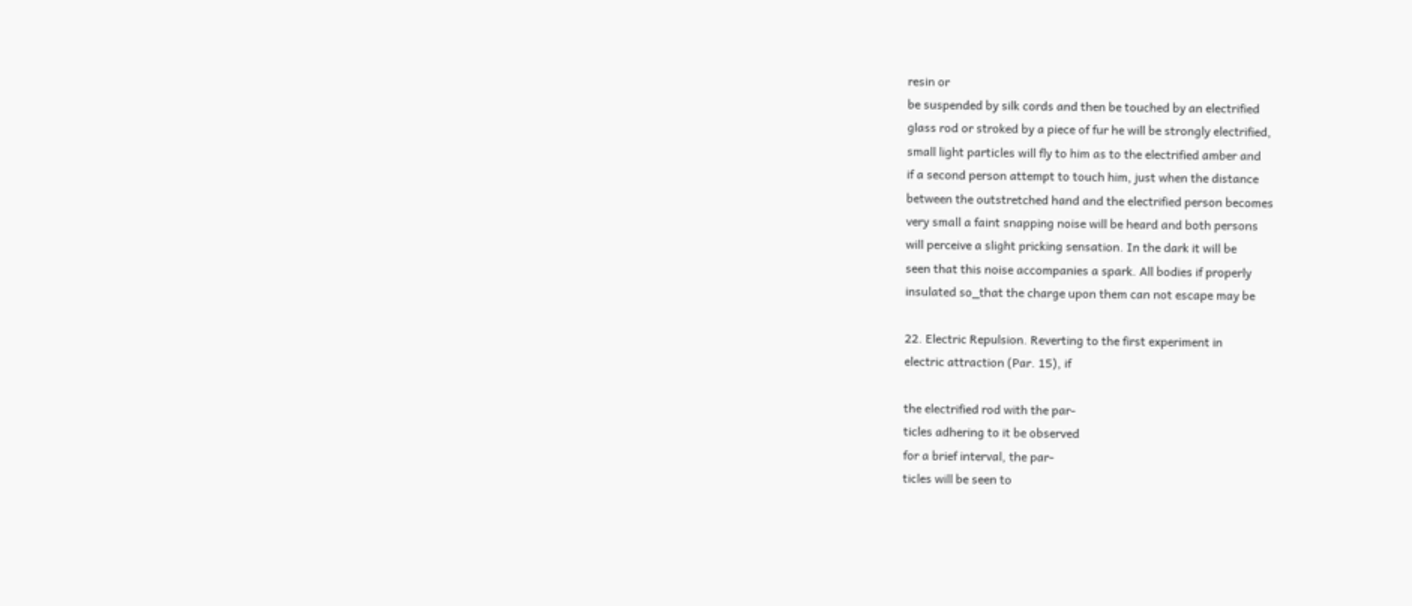resin or
be suspended by silk cords and then be touched by an electrified
glass rod or stroked by a piece of fur he will be strongly electrified,
small light particles will fly to him as to the electrified amber and
if a second person attempt to touch him, just when the distance
between the outstretched hand and the electrified person becomes
very small a faint snapping noise will be heard and both persons
will perceive a slight pricking sensation. In the dark it will be
seen that this noise accompanies a spark. All bodies if properly
insulated so_that the charge upon them can not escape may be

22. Electric Repulsion. Reverting to the first experiment in
electric attraction (Par. 15), if

the electrified rod with the par-
ticles adhering to it be observed
for a brief interval, the par-
ticles will be seen to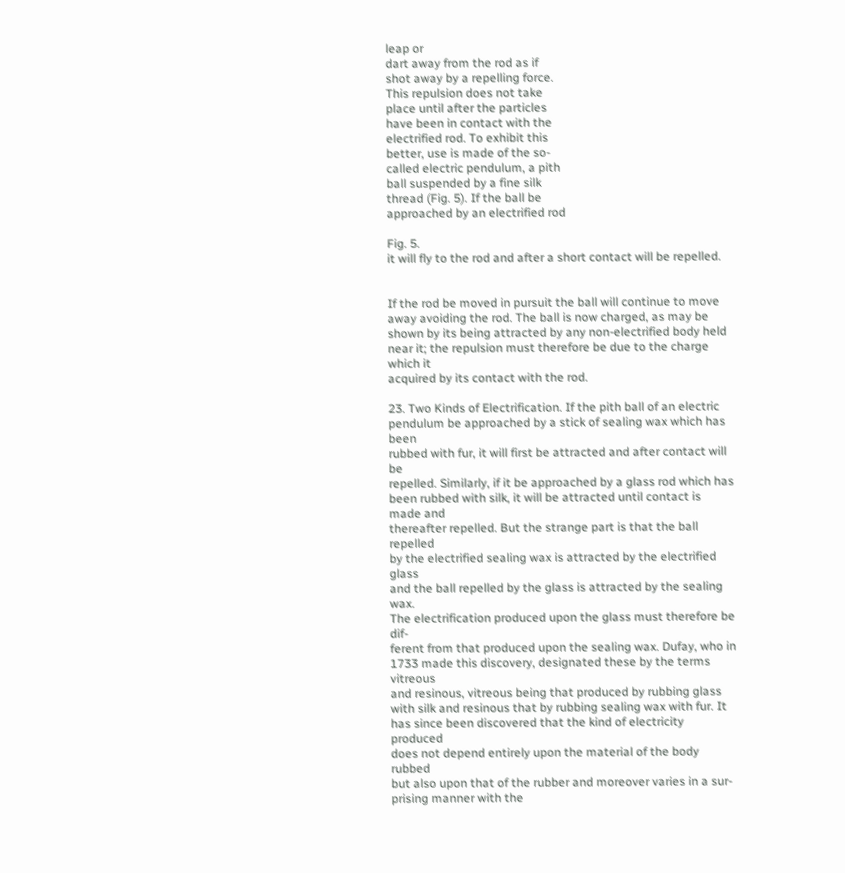leap or
dart away from the rod as if
shot away by a repelling force.
This repulsion does not take
place until after the particles
have been in contact with the
electrified rod. To exhibit this
better, use is made of the so-
called electric pendulum, a pith
ball suspended by a fine silk
thread (Fig. 5). If the ball be
approached by an electrified rod

Fig. 5.
it will fly to the rod and after a short contact will be repelled.


If the rod be moved in pursuit the ball will continue to move
away avoiding the rod. The ball is now charged, as may be
shown by its being attracted by any non-electrified body held
near it; the repulsion must therefore be due to the charge which it
acquired by its contact with the rod.

23. Two Kinds of Electrification. If the pith ball of an electric
pendulum be approached by a stick of sealing wax which has been
rubbed with fur, it will first be attracted and after contact will be
repelled. Similarly, if it be approached by a glass rod which has
been rubbed with silk, it will be attracted until contact is made and
thereafter repelled. But the strange part is that the ball repelled
by the electrified sealing wax is attracted by the electrified glass
and the ball repelled by the glass is attracted by the sealing wax.
The electrification produced upon the glass must therefore be dif-
ferent from that produced upon the sealing wax. Dufay, who in
1733 made this discovery, designated these by the terms vitreous
and resinous, vitreous being that produced by rubbing glass
with silk and resinous that by rubbing sealing wax with fur. It
has since been discovered that the kind of electricity produced
does not depend entirely upon the material of the body rubbed
but also upon that of the rubber and moreover varies in a sur-
prising manner with the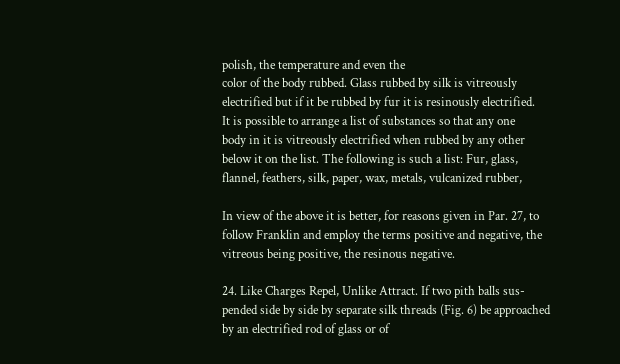polish, the temperature and even the
color of the body rubbed. Glass rubbed by silk is vitreously
electrified but if it be rubbed by fur it is resinously electrified.
It is possible to arrange a list of substances so that any one
body in it is vitreously electrified when rubbed by any other
below it on the list. The following is such a list: Fur, glass,
flannel, feathers, silk, paper, wax, metals, vulcanized rubber,

In view of the above it is better, for reasons given in Par. 27, to
follow Franklin and employ the terms positive and negative, the
vitreous being positive, the resinous negative.

24. Like Charges Repel, Unlike Attract. If two pith balls sus-
pended side by side by separate silk threads (Fig. 6) be approached
by an electrified rod of glass or of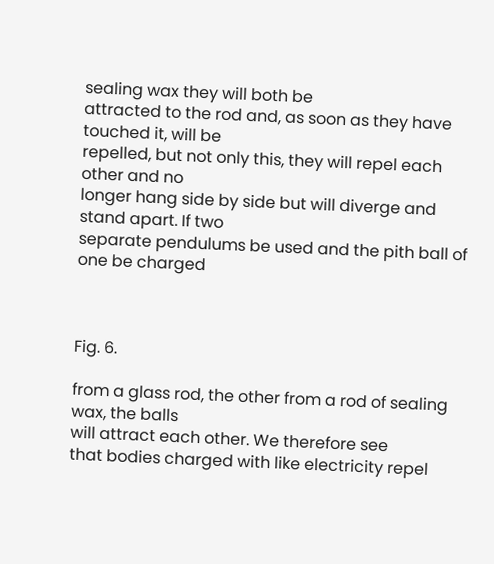sealing wax they will both be
attracted to the rod and, as soon as they have touched it, will be
repelled, but not only this, they will repel each other and no
longer hang side by side but will diverge and stand apart. If two
separate pendulums be used and the pith ball of one be charged



Fig. 6.

from a glass rod, the other from a rod of sealing wax, the balls
will attract each other. We therefore see
that bodies charged with like electricity repel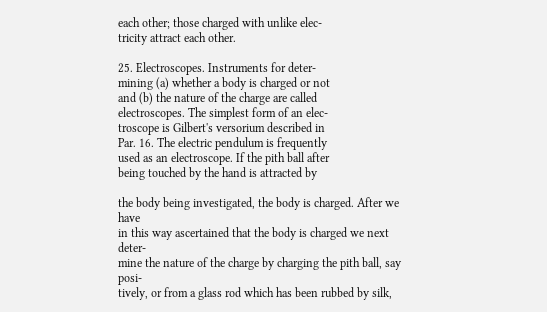each other; those charged with unlike elec-
tricity attract each other.

25. Electroscopes. Instruments for deter-
mining (a) whether a body is charged or not
and (b) the nature of the charge are called
electroscopes. The simplest form of an elec-
troscope is Gilbert's versorium described in
Par. 16. The electric pendulum is frequently
used as an electroscope. If the pith ball after
being touched by the hand is attracted by

the body being investigated, the body is charged. After we have
in this way ascertained that the body is charged we next deter-
mine the nature of the charge by charging the pith ball, say posi-
tively, or from a glass rod which has been rubbed by silk,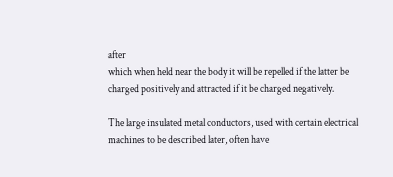after
which when held near the body it will be repelled if the latter be
charged positively and attracted if it be charged negatively.

The large insulated metal conductors, used with certain electrical
machines to be described later, often have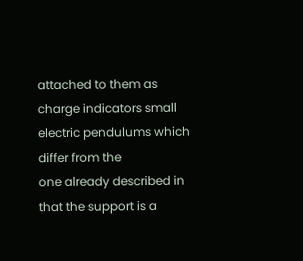attached to them as
charge indicators small electric pendulums which differ from the
one already described in that the support is a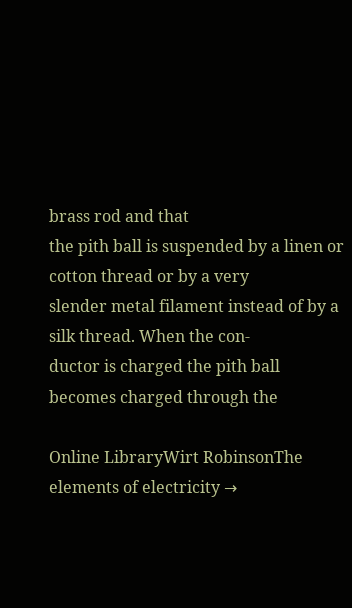brass rod and that
the pith ball is suspended by a linen or cotton thread or by a very
slender metal filament instead of by a silk thread. When the con-
ductor is charged the pith ball becomes charged through the

Online LibraryWirt RobinsonThe elements of electricity →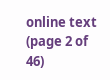online text (page 2 of 46)